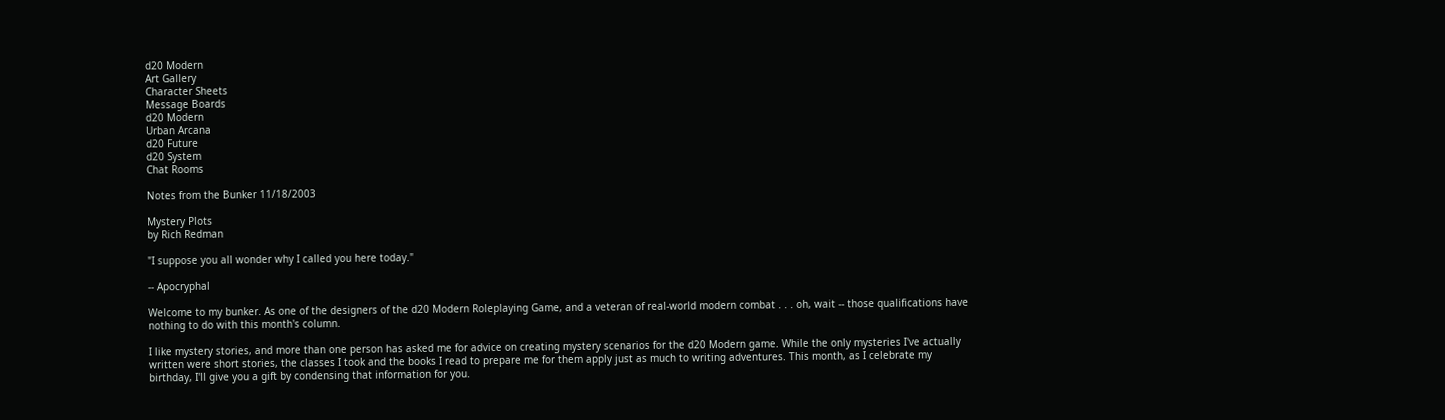d20 Modern
Art Gallery
Character Sheets
Message Boards
d20 Modern
Urban Arcana
d20 Future
d20 System
Chat Rooms

Notes from the Bunker 11/18/2003

Mystery Plots
by Rich Redman

"I suppose you all wonder why I called you here today."

-- Apocryphal

Welcome to my bunker. As one of the designers of the d20 Modern Roleplaying Game, and a veteran of real-world modern combat . . . oh, wait -- those qualifications have nothing to do with this month's column.

I like mystery stories, and more than one person has asked me for advice on creating mystery scenarios for the d20 Modern game. While the only mysteries I've actually written were short stories, the classes I took and the books I read to prepare me for them apply just as much to writing adventures. This month, as I celebrate my birthday, I'll give you a gift by condensing that information for you.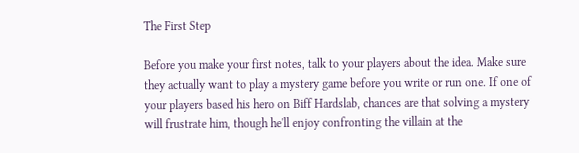The First Step

Before you make your first notes, talk to your players about the idea. Make sure they actually want to play a mystery game before you write or run one. If one of your players based his hero on Biff Hardslab, chances are that solving a mystery will frustrate him, though he'll enjoy confronting the villain at the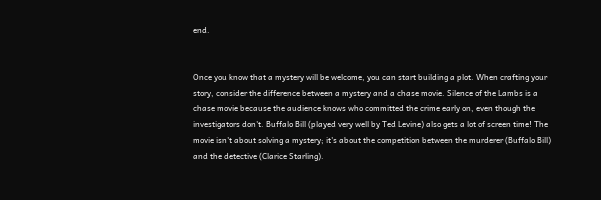end.


Once you know that a mystery will be welcome, you can start building a plot. When crafting your story, consider the difference between a mystery and a chase movie. Silence of the Lambs is a chase movie because the audience knows who committed the crime early on, even though the investigators don't. Buffalo Bill (played very well by Ted Levine) also gets a lot of screen time! The movie isn't about solving a mystery; it's about the competition between the murderer (Buffalo Bill) and the detective (Clarice Starling).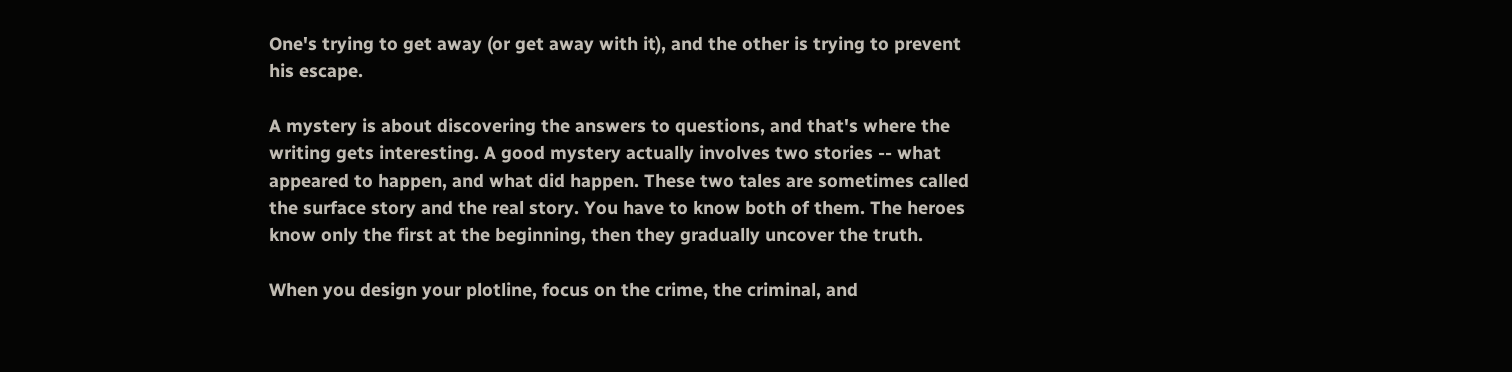One's trying to get away (or get away with it), and the other is trying to prevent his escape.

A mystery is about discovering the answers to questions, and that's where the writing gets interesting. A good mystery actually involves two stories -- what appeared to happen, and what did happen. These two tales are sometimes called the surface story and the real story. You have to know both of them. The heroes know only the first at the beginning, then they gradually uncover the truth.

When you design your plotline, focus on the crime, the criminal, and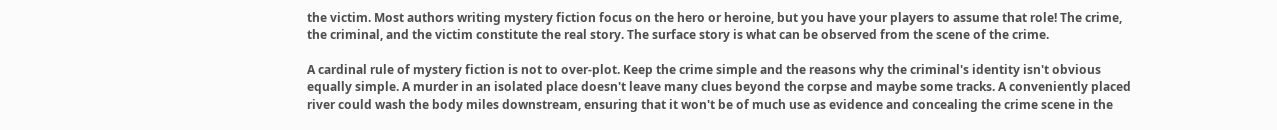the victim. Most authors writing mystery fiction focus on the hero or heroine, but you have your players to assume that role! The crime, the criminal, and the victim constitute the real story. The surface story is what can be observed from the scene of the crime.

A cardinal rule of mystery fiction is not to over-plot. Keep the crime simple and the reasons why the criminal's identity isn't obvious equally simple. A murder in an isolated place doesn't leave many clues beyond the corpse and maybe some tracks. A conveniently placed river could wash the body miles downstream, ensuring that it won't be of much use as evidence and concealing the crime scene in the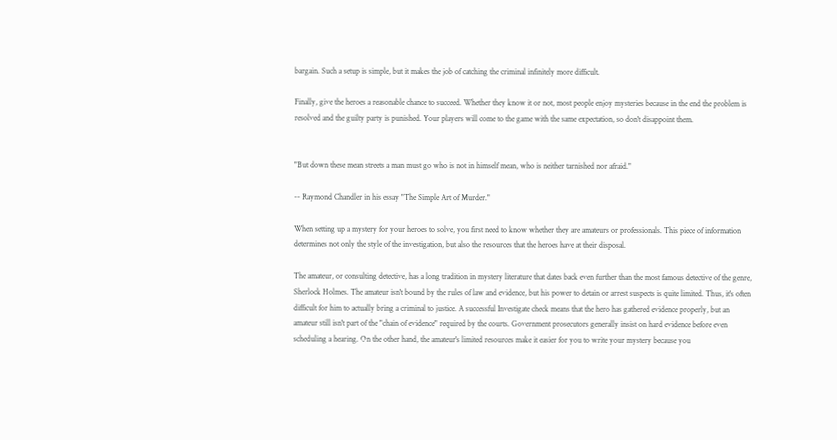bargain. Such a setup is simple, but it makes the job of catching the criminal infinitely more difficult.

Finally, give the heroes a reasonable chance to succeed. Whether they know it or not, most people enjoy mysteries because in the end the problem is resolved and the guilty party is punished. Your players will come to the game with the same expectation, so don't disappoint them.


"But down these mean streets a man must go who is not in himself mean, who is neither tarnished nor afraid."

-- Raymond Chandler in his essay "The Simple Art of Murder."

When setting up a mystery for your heroes to solve, you first need to know whether they are amateurs or professionals. This piece of information determines not only the style of the investigation, but also the resources that the heroes have at their disposal.

The amateur, or consulting detective, has a long tradition in mystery literature that dates back even further than the most famous detective of the genre, Sherlock Holmes. The amateur isn't bound by the rules of law and evidence, but his power to detain or arrest suspects is quite limited. Thus, it's often difficult for him to actually bring a criminal to justice. A successful Investigate check means that the hero has gathered evidence properly, but an amateur still isn't part of the "chain of evidence" required by the courts. Government prosecutors generally insist on hard evidence before even scheduling a hearing. On the other hand, the amateur's limited resources make it easier for you to write your mystery because you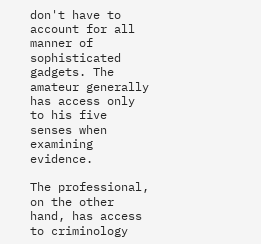don't have to account for all manner of sophisticated gadgets. The amateur generally has access only to his five senses when examining evidence.

The professional, on the other hand, has access to criminology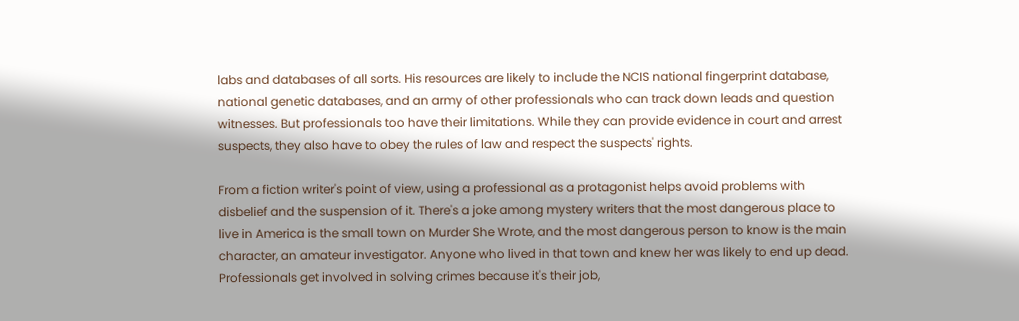labs and databases of all sorts. His resources are likely to include the NCIS national fingerprint database, national genetic databases, and an army of other professionals who can track down leads and question witnesses. But professionals too have their limitations. While they can provide evidence in court and arrest suspects, they also have to obey the rules of law and respect the suspects' rights.

From a fiction writer's point of view, using a professional as a protagonist helps avoid problems with disbelief and the suspension of it. There's a joke among mystery writers that the most dangerous place to live in America is the small town on Murder She Wrote, and the most dangerous person to know is the main character, an amateur investigator. Anyone who lived in that town and knew her was likely to end up dead. Professionals get involved in solving crimes because it's their job,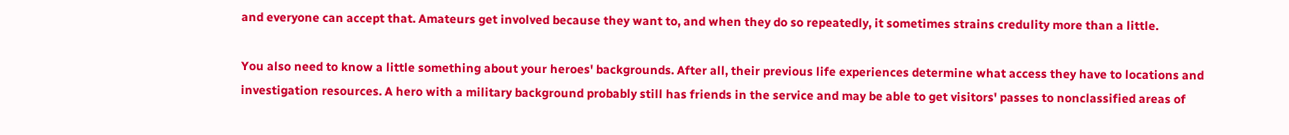and everyone can accept that. Amateurs get involved because they want to, and when they do so repeatedly, it sometimes strains credulity more than a little.

You also need to know a little something about your heroes' backgrounds. After all, their previous life experiences determine what access they have to locations and investigation resources. A hero with a military background probably still has friends in the service and may be able to get visitors' passes to nonclassified areas of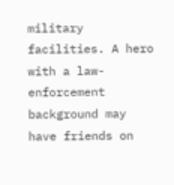military facilities. A hero with a law-enforcement background may have friends on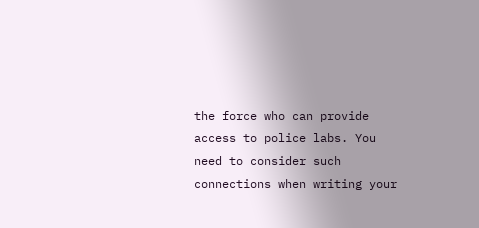the force who can provide access to police labs. You need to consider such connections when writing your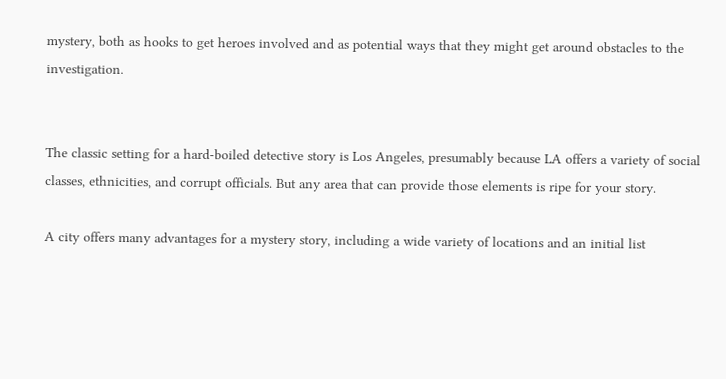mystery, both as hooks to get heroes involved and as potential ways that they might get around obstacles to the investigation.


The classic setting for a hard-boiled detective story is Los Angeles, presumably because LA offers a variety of social classes, ethnicities, and corrupt officials. But any area that can provide those elements is ripe for your story.

A city offers many advantages for a mystery story, including a wide variety of locations and an initial list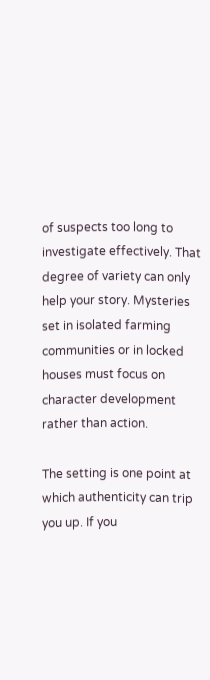of suspects too long to investigate effectively. That degree of variety can only help your story. Mysteries set in isolated farming communities or in locked houses must focus on character development rather than action.

The setting is one point at which authenticity can trip you up. If you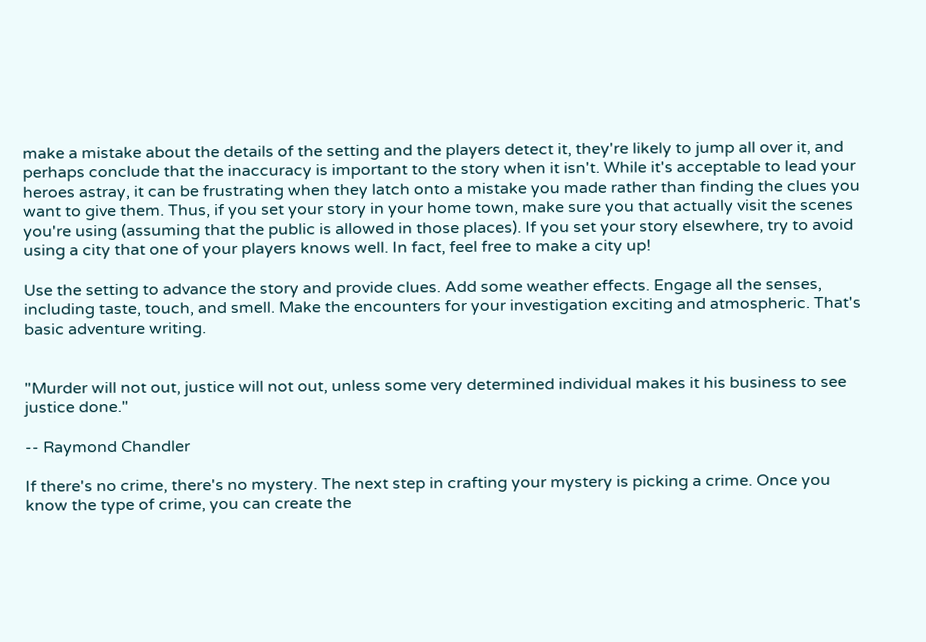make a mistake about the details of the setting and the players detect it, they're likely to jump all over it, and perhaps conclude that the inaccuracy is important to the story when it isn't. While it's acceptable to lead your heroes astray, it can be frustrating when they latch onto a mistake you made rather than finding the clues you want to give them. Thus, if you set your story in your home town, make sure you that actually visit the scenes you're using (assuming that the public is allowed in those places). If you set your story elsewhere, try to avoid using a city that one of your players knows well. In fact, feel free to make a city up!

Use the setting to advance the story and provide clues. Add some weather effects. Engage all the senses, including taste, touch, and smell. Make the encounters for your investigation exciting and atmospheric. That's basic adventure writing.


"Murder will not out, justice will not out, unless some very determined individual makes it his business to see justice done."

-- Raymond Chandler

If there's no crime, there's no mystery. The next step in crafting your mystery is picking a crime. Once you know the type of crime, you can create the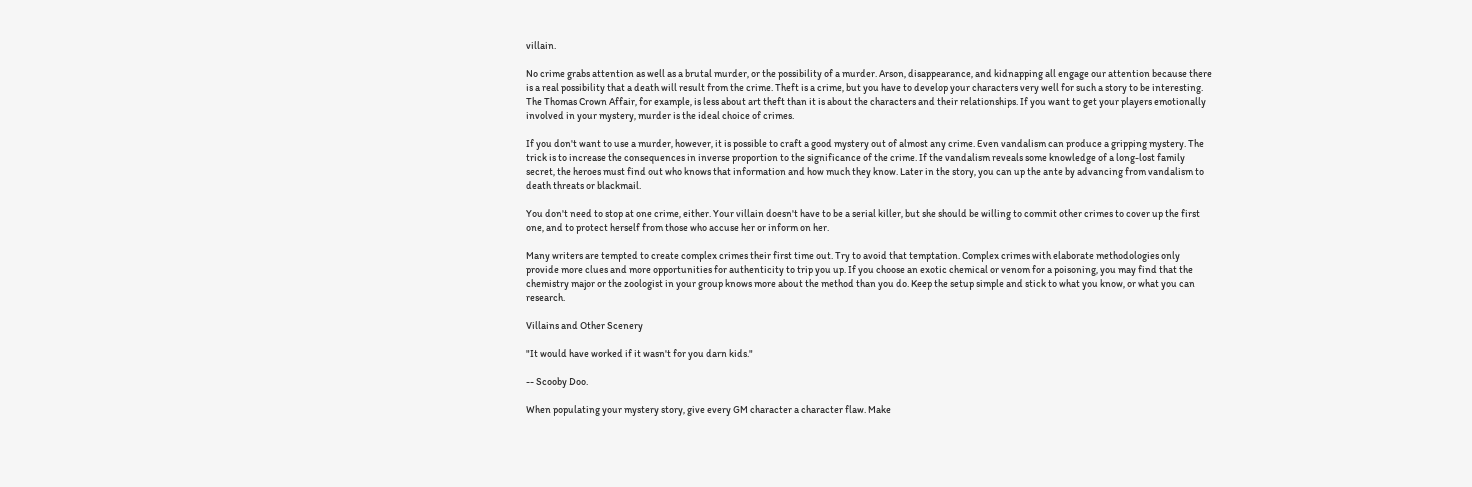villain.

No crime grabs attention as well as a brutal murder, or the possibility of a murder. Arson, disappearance, and kidnapping all engage our attention because there is a real possibility that a death will result from the crime. Theft is a crime, but you have to develop your characters very well for such a story to be interesting. The Thomas Crown Affair, for example, is less about art theft than it is about the characters and their relationships. If you want to get your players emotionally involved in your mystery, murder is the ideal choice of crimes.

If you don't want to use a murder, however, it is possible to craft a good mystery out of almost any crime. Even vandalism can produce a gripping mystery. The trick is to increase the consequences in inverse proportion to the significance of the crime. If the vandalism reveals some knowledge of a long-lost family secret, the heroes must find out who knows that information and how much they know. Later in the story, you can up the ante by advancing from vandalism to death threats or blackmail.

You don't need to stop at one crime, either. Your villain doesn't have to be a serial killer, but she should be willing to commit other crimes to cover up the first one, and to protect herself from those who accuse her or inform on her.

Many writers are tempted to create complex crimes their first time out. Try to avoid that temptation. Complex crimes with elaborate methodologies only provide more clues and more opportunities for authenticity to trip you up. If you choose an exotic chemical or venom for a poisoning, you may find that the chemistry major or the zoologist in your group knows more about the method than you do. Keep the setup simple and stick to what you know, or what you can research.

Villains and Other Scenery

"It would have worked if it wasn't for you darn kids."

-- Scooby Doo.

When populating your mystery story, give every GM character a character flaw. Make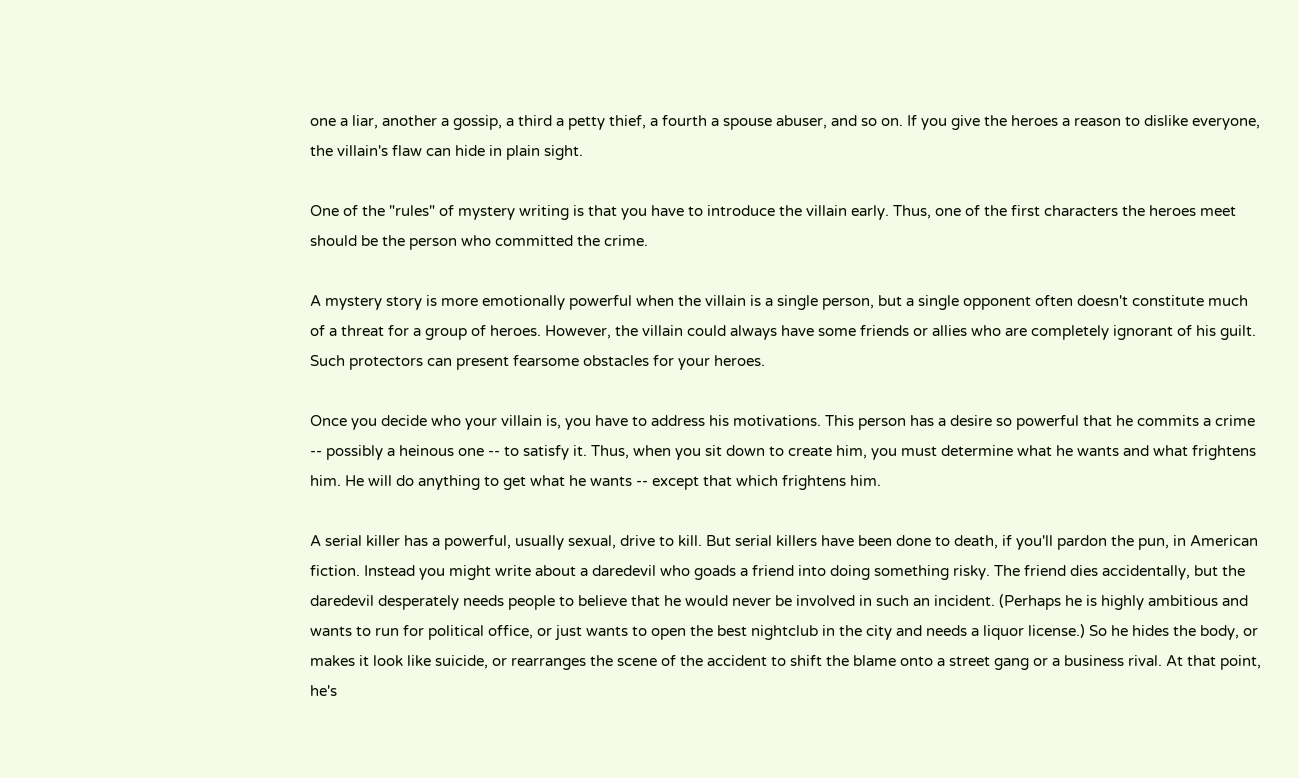one a liar, another a gossip, a third a petty thief, a fourth a spouse abuser, and so on. If you give the heroes a reason to dislike everyone, the villain's flaw can hide in plain sight.

One of the "rules" of mystery writing is that you have to introduce the villain early. Thus, one of the first characters the heroes meet should be the person who committed the crime.

A mystery story is more emotionally powerful when the villain is a single person, but a single opponent often doesn't constitute much of a threat for a group of heroes. However, the villain could always have some friends or allies who are completely ignorant of his guilt. Such protectors can present fearsome obstacles for your heroes.

Once you decide who your villain is, you have to address his motivations. This person has a desire so powerful that he commits a crime -- possibly a heinous one -- to satisfy it. Thus, when you sit down to create him, you must determine what he wants and what frightens him. He will do anything to get what he wants -- except that which frightens him.

A serial killer has a powerful, usually sexual, drive to kill. But serial killers have been done to death, if you'll pardon the pun, in American fiction. Instead you might write about a daredevil who goads a friend into doing something risky. The friend dies accidentally, but the daredevil desperately needs people to believe that he would never be involved in such an incident. (Perhaps he is highly ambitious and wants to run for political office, or just wants to open the best nightclub in the city and needs a liquor license.) So he hides the body, or makes it look like suicide, or rearranges the scene of the accident to shift the blame onto a street gang or a business rival. At that point, he's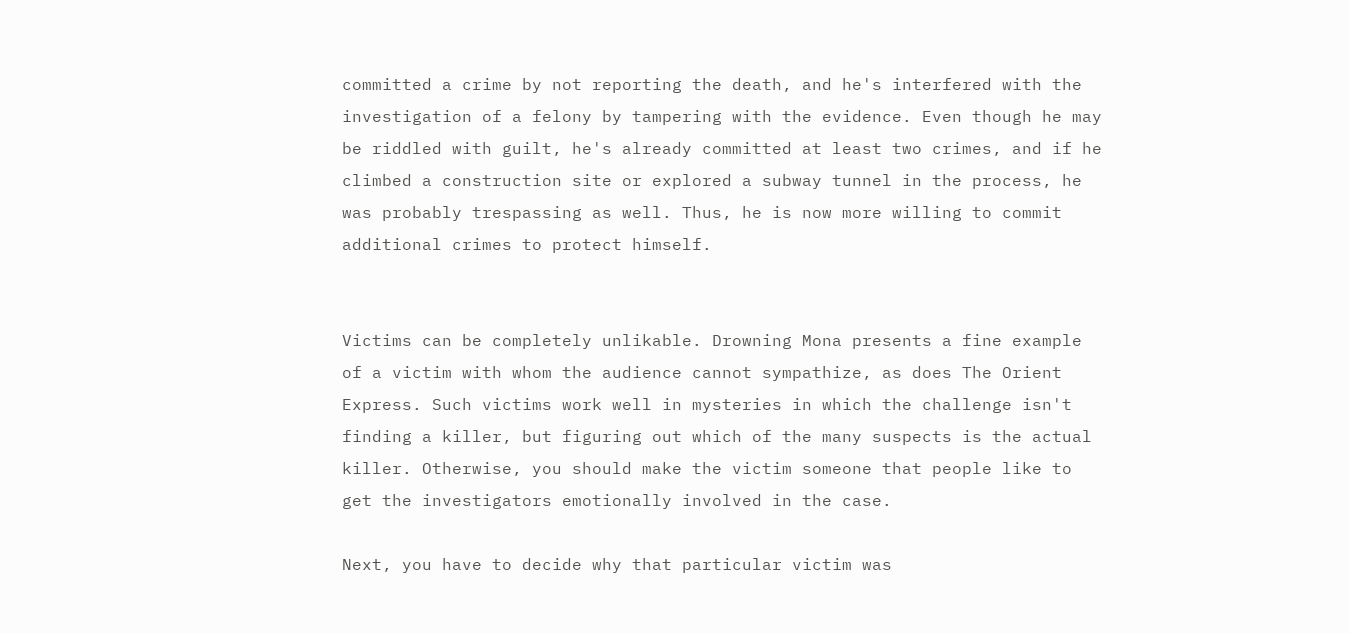committed a crime by not reporting the death, and he's interfered with the investigation of a felony by tampering with the evidence. Even though he may be riddled with guilt, he's already committed at least two crimes, and if he climbed a construction site or explored a subway tunnel in the process, he was probably trespassing as well. Thus, he is now more willing to commit additional crimes to protect himself.


Victims can be completely unlikable. Drowning Mona presents a fine example of a victim with whom the audience cannot sympathize, as does The Orient Express. Such victims work well in mysteries in which the challenge isn't finding a killer, but figuring out which of the many suspects is the actual killer. Otherwise, you should make the victim someone that people like to get the investigators emotionally involved in the case.

Next, you have to decide why that particular victim was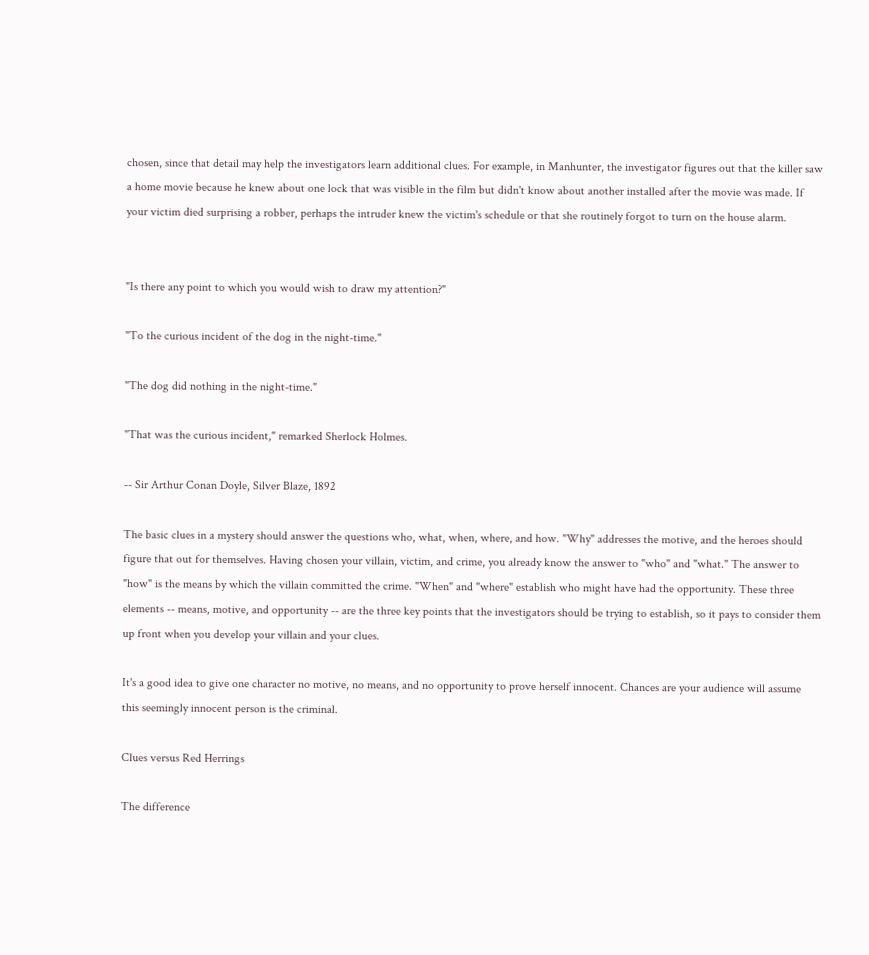chosen, since that detail may help the investigators learn additional clues. For example, in Manhunter, the investigator figures out that the killer saw a home movie because he knew about one lock that was visible in the film but didn't know about another installed after the movie was made. If your victim died surprising a robber, perhaps the intruder knew the victim's schedule or that she routinely forgot to turn on the house alarm.


"Is there any point to which you would wish to draw my attention?"

"To the curious incident of the dog in the night-time."

"The dog did nothing in the night-time."

"That was the curious incident," remarked Sherlock Holmes.

-- Sir Arthur Conan Doyle, Silver Blaze, 1892

The basic clues in a mystery should answer the questions who, what, when, where, and how. "Why" addresses the motive, and the heroes should figure that out for themselves. Having chosen your villain, victim, and crime, you already know the answer to "who" and "what." The answer to "how" is the means by which the villain committed the crime. "When" and "where" establish who might have had the opportunity. These three elements -- means, motive, and opportunity -- are the three key points that the investigators should be trying to establish, so it pays to consider them up front when you develop your villain and your clues.

It's a good idea to give one character no motive, no means, and no opportunity to prove herself innocent. Chances are your audience will assume this seemingly innocent person is the criminal.

Clues versus Red Herrings

The difference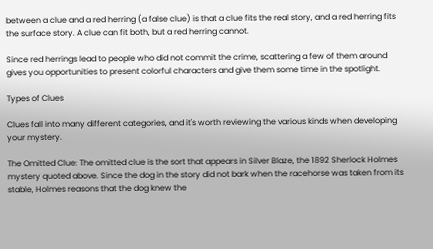between a clue and a red herring (a false clue) is that a clue fits the real story, and a red herring fits the surface story. A clue can fit both, but a red herring cannot.

Since red herrings lead to people who did not commit the crime, scattering a few of them around gives you opportunities to present colorful characters and give them some time in the spotlight.

Types of Clues

Clues fall into many different categories, and it's worth reviewing the various kinds when developing your mystery.

The Omitted Clue: The omitted clue is the sort that appears in Silver Blaze, the 1892 Sherlock Holmes mystery quoted above. Since the dog in the story did not bark when the racehorse was taken from its stable, Holmes reasons that the dog knew the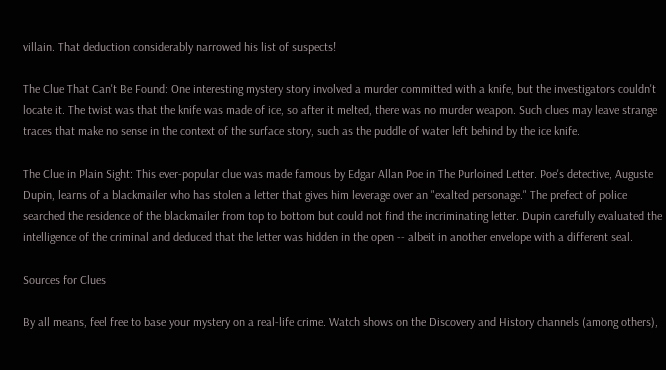villain. That deduction considerably narrowed his list of suspects!

The Clue That Can't Be Found: One interesting mystery story involved a murder committed with a knife, but the investigators couldn't locate it. The twist was that the knife was made of ice, so after it melted, there was no murder weapon. Such clues may leave strange traces that make no sense in the context of the surface story, such as the puddle of water left behind by the ice knife.

The Clue in Plain Sight: This ever-popular clue was made famous by Edgar Allan Poe in The Purloined Letter. Poe's detective, Auguste Dupin, learns of a blackmailer who has stolen a letter that gives him leverage over an "exalted personage." The prefect of police searched the residence of the blackmailer from top to bottom but could not find the incriminating letter. Dupin carefully evaluated the intelligence of the criminal and deduced that the letter was hidden in the open -- albeit in another envelope with a different seal.

Sources for Clues

By all means, feel free to base your mystery on a real-life crime. Watch shows on the Discovery and History channels (among others),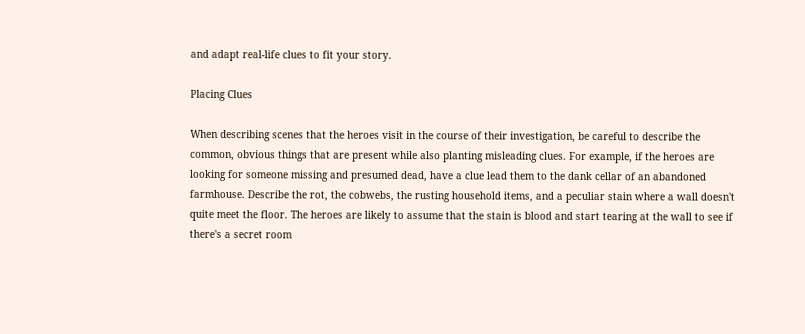and adapt real-life clues to fit your story.

Placing Clues

When describing scenes that the heroes visit in the course of their investigation, be careful to describe the common, obvious things that are present while also planting misleading clues. For example, if the heroes are looking for someone missing and presumed dead, have a clue lead them to the dank cellar of an abandoned farmhouse. Describe the rot, the cobwebs, the rusting household items, and a peculiar stain where a wall doesn't quite meet the floor. The heroes are likely to assume that the stain is blood and start tearing at the wall to see if there's a secret room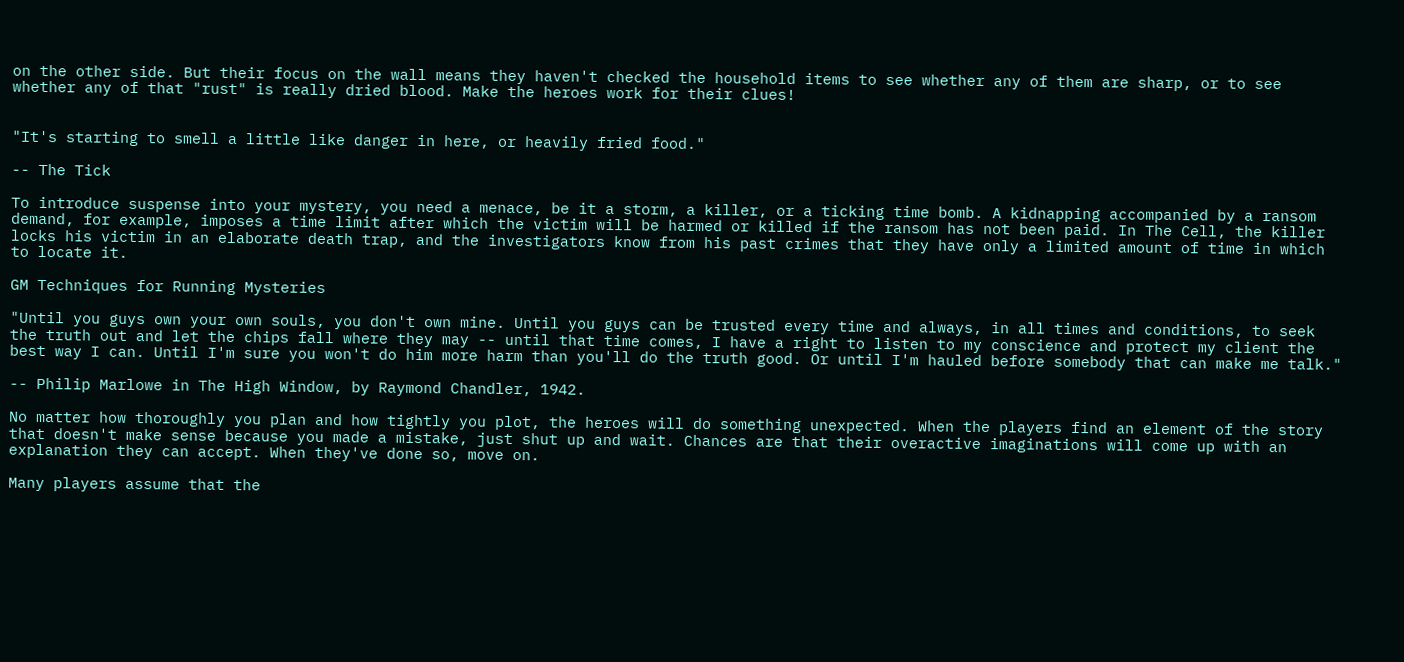on the other side. But their focus on the wall means they haven't checked the household items to see whether any of them are sharp, or to see whether any of that "rust" is really dried blood. Make the heroes work for their clues!


"It's starting to smell a little like danger in here, or heavily fried food."

-- The Tick

To introduce suspense into your mystery, you need a menace, be it a storm, a killer, or a ticking time bomb. A kidnapping accompanied by a ransom demand, for example, imposes a time limit after which the victim will be harmed or killed if the ransom has not been paid. In The Cell, the killer locks his victim in an elaborate death trap, and the investigators know from his past crimes that they have only a limited amount of time in which to locate it.

GM Techniques for Running Mysteries

"Until you guys own your own souls, you don't own mine. Until you guys can be trusted every time and always, in all times and conditions, to seek the truth out and let the chips fall where they may -- until that time comes, I have a right to listen to my conscience and protect my client the best way I can. Until I'm sure you won't do him more harm than you'll do the truth good. Or until I'm hauled before somebody that can make me talk."

-- Philip Marlowe in The High Window, by Raymond Chandler, 1942.

No matter how thoroughly you plan and how tightly you plot, the heroes will do something unexpected. When the players find an element of the story that doesn't make sense because you made a mistake, just shut up and wait. Chances are that their overactive imaginations will come up with an explanation they can accept. When they've done so, move on.

Many players assume that the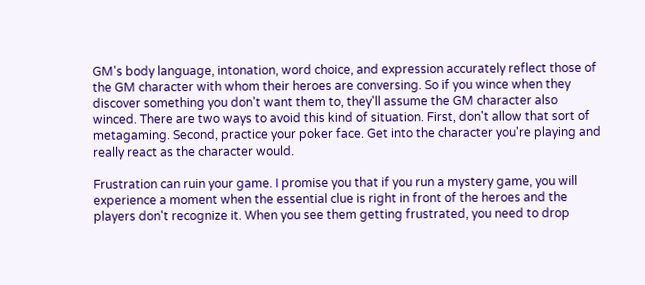GM's body language, intonation, word choice, and expression accurately reflect those of the GM character with whom their heroes are conversing. So if you wince when they discover something you don't want them to, they'll assume the GM character also winced. There are two ways to avoid this kind of situation. First, don't allow that sort of metagaming. Second, practice your poker face. Get into the character you're playing and really react as the character would.

Frustration can ruin your game. I promise you that if you run a mystery game, you will experience a moment when the essential clue is right in front of the heroes and the players don't recognize it. When you see them getting frustrated, you need to drop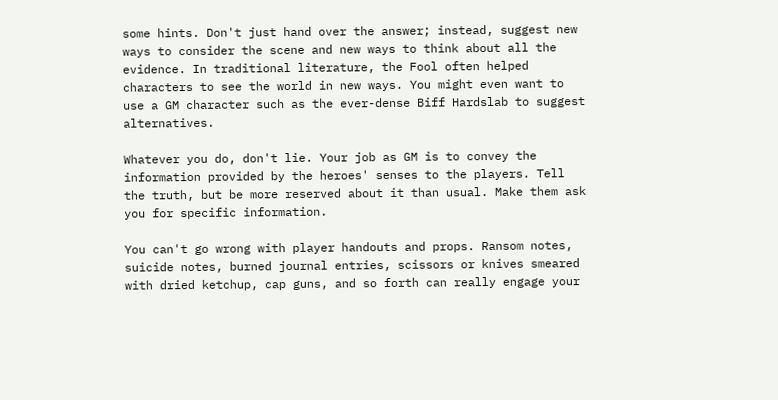some hints. Don't just hand over the answer; instead, suggest new ways to consider the scene and new ways to think about all the evidence. In traditional literature, the Fool often helped characters to see the world in new ways. You might even want to use a GM character such as the ever-dense Biff Hardslab to suggest alternatives.

Whatever you do, don't lie. Your job as GM is to convey the information provided by the heroes' senses to the players. Tell the truth, but be more reserved about it than usual. Make them ask you for specific information.

You can't go wrong with player handouts and props. Ransom notes, suicide notes, burned journal entries, scissors or knives smeared with dried ketchup, cap guns, and so forth can really engage your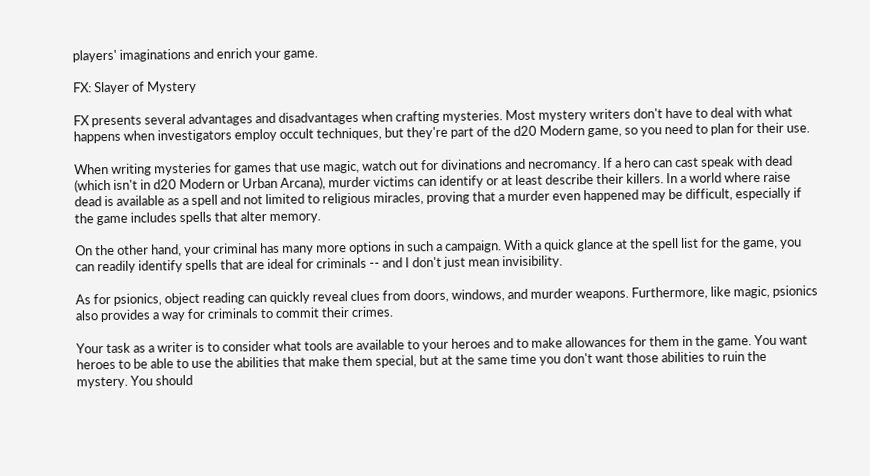players' imaginations and enrich your game.

FX: Slayer of Mystery

FX presents several advantages and disadvantages when crafting mysteries. Most mystery writers don't have to deal with what happens when investigators employ occult techniques, but they're part of the d20 Modern game, so you need to plan for their use.

When writing mysteries for games that use magic, watch out for divinations and necromancy. If a hero can cast speak with dead (which isn't in d20 Modern or Urban Arcana), murder victims can identify or at least describe their killers. In a world where raise dead is available as a spell and not limited to religious miracles, proving that a murder even happened may be difficult, especially if the game includes spells that alter memory.

On the other hand, your criminal has many more options in such a campaign. With a quick glance at the spell list for the game, you can readily identify spells that are ideal for criminals -- and I don't just mean invisibility.

As for psionics, object reading can quickly reveal clues from doors, windows, and murder weapons. Furthermore, like magic, psionics also provides a way for criminals to commit their crimes.

Your task as a writer is to consider what tools are available to your heroes and to make allowances for them in the game. You want heroes to be able to use the abilities that make them special, but at the same time you don't want those abilities to ruin the mystery. You should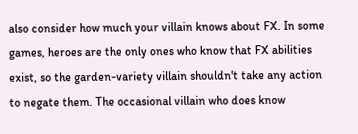also consider how much your villain knows about FX. In some games, heroes are the only ones who know that FX abilities exist, so the garden-variety villain shouldn't take any action to negate them. The occasional villain who does know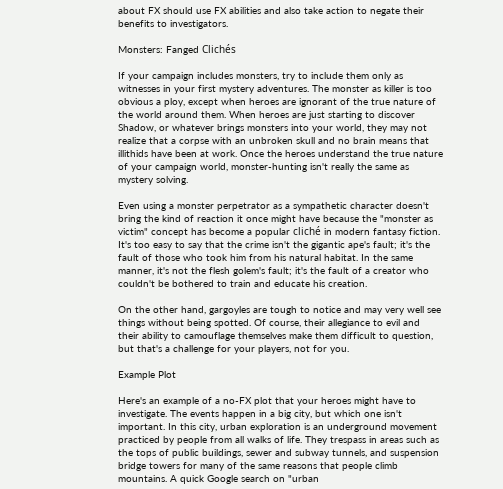about FX should use FX abilities and also take action to negate their benefits to investigators.

Monsters: Fanged Clichés

If your campaign includes monsters, try to include them only as witnesses in your first mystery adventures. The monster as killer is too obvious a ploy, except when heroes are ignorant of the true nature of the world around them. When heroes are just starting to discover Shadow, or whatever brings monsters into your world, they may not realize that a corpse with an unbroken skull and no brain means that illithids have been at work. Once the heroes understand the true nature of your campaign world, monster-hunting isn't really the same as mystery solving.

Even using a monster perpetrator as a sympathetic character doesn't bring the kind of reaction it once might have because the "monster as victim" concept has become a popular cliché in modern fantasy fiction. It's too easy to say that the crime isn't the gigantic ape's fault; it's the fault of those who took him from his natural habitat. In the same manner, it's not the flesh golem's fault; it's the fault of a creator who couldn't be bothered to train and educate his creation.

On the other hand, gargoyles are tough to notice and may very well see things without being spotted. Of course, their allegiance to evil and their ability to camouflage themselves make them difficult to question, but that's a challenge for your players, not for you.

Example Plot

Here's an example of a no-FX plot that your heroes might have to investigate. The events happen in a big city, but which one isn't important. In this city, urban exploration is an underground movement practiced by people from all walks of life. They trespass in areas such as the tops of public buildings, sewer and subway tunnels, and suspension bridge towers for many of the same reasons that people climb mountains. A quick Google search on "urban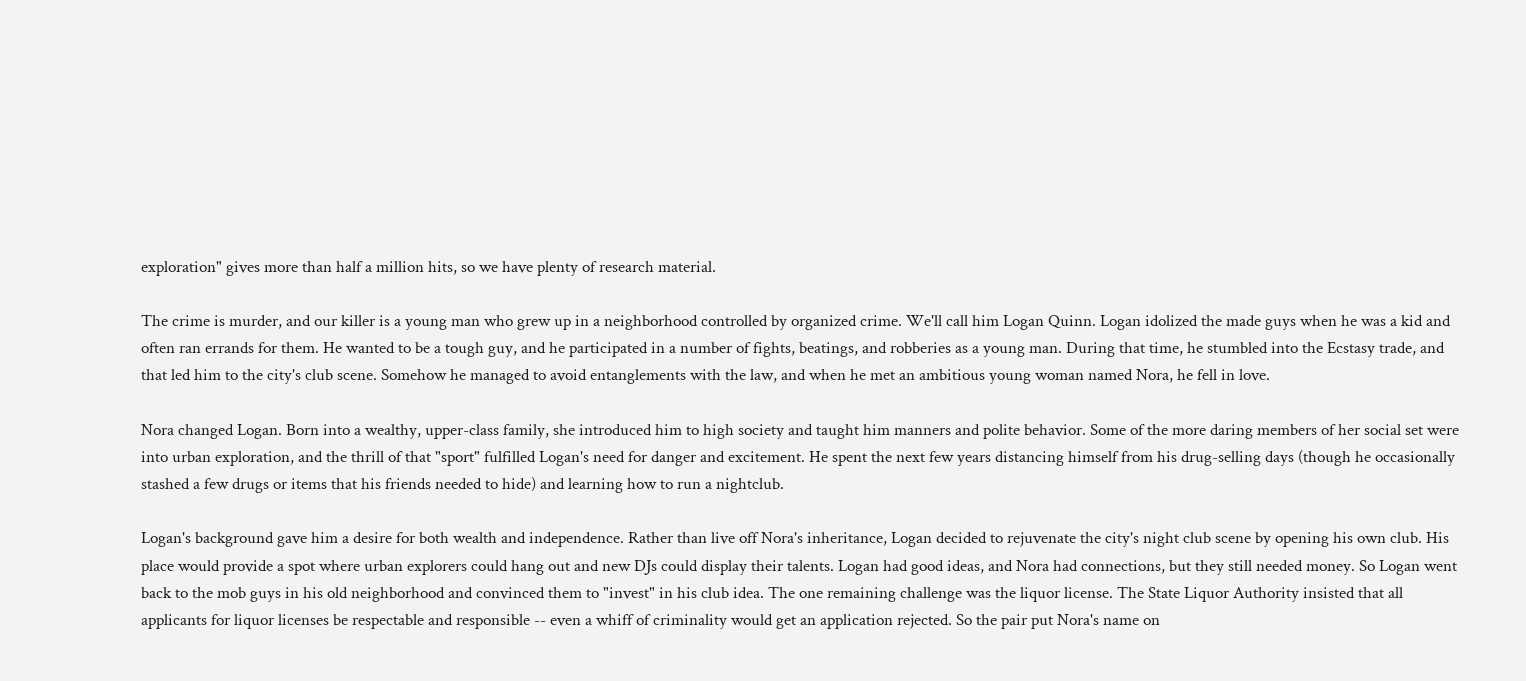exploration" gives more than half a million hits, so we have plenty of research material.

The crime is murder, and our killer is a young man who grew up in a neighborhood controlled by organized crime. We'll call him Logan Quinn. Logan idolized the made guys when he was a kid and often ran errands for them. He wanted to be a tough guy, and he participated in a number of fights, beatings, and robberies as a young man. During that time, he stumbled into the Ecstasy trade, and that led him to the city's club scene. Somehow he managed to avoid entanglements with the law, and when he met an ambitious young woman named Nora, he fell in love.

Nora changed Logan. Born into a wealthy, upper-class family, she introduced him to high society and taught him manners and polite behavior. Some of the more daring members of her social set were into urban exploration, and the thrill of that "sport" fulfilled Logan's need for danger and excitement. He spent the next few years distancing himself from his drug-selling days (though he occasionally stashed a few drugs or items that his friends needed to hide) and learning how to run a nightclub.

Logan's background gave him a desire for both wealth and independence. Rather than live off Nora's inheritance, Logan decided to rejuvenate the city's night club scene by opening his own club. His place would provide a spot where urban explorers could hang out and new DJs could display their talents. Logan had good ideas, and Nora had connections, but they still needed money. So Logan went back to the mob guys in his old neighborhood and convinced them to "invest" in his club idea. The one remaining challenge was the liquor license. The State Liquor Authority insisted that all applicants for liquor licenses be respectable and responsible -- even a whiff of criminality would get an application rejected. So the pair put Nora's name on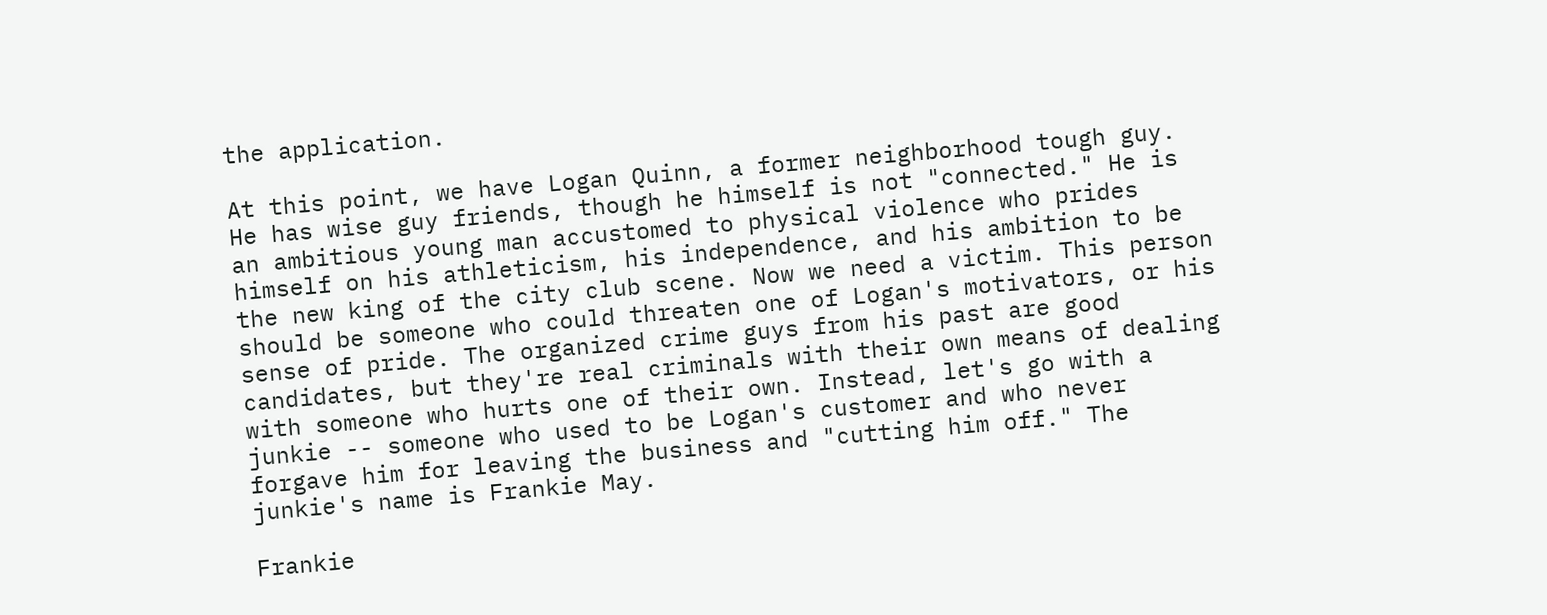the application.

At this point, we have Logan Quinn, a former neighborhood tough guy. He has wise guy friends, though he himself is not "connected." He is an ambitious young man accustomed to physical violence who prides himself on his athleticism, his independence, and his ambition to be the new king of the city club scene. Now we need a victim. This person should be someone who could threaten one of Logan's motivators, or his sense of pride. The organized crime guys from his past are good candidates, but they're real criminals with their own means of dealing with someone who hurts one of their own. Instead, let's go with a junkie -- someone who used to be Logan's customer and who never forgave him for leaving the business and "cutting him off." The junkie's name is Frankie May.

Frankie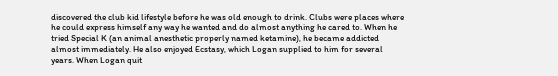discovered the club kid lifestyle before he was old enough to drink. Clubs were places where he could express himself any way he wanted and do almost anything he cared to. When he tried Special K (an animal anesthetic properly named ketamine), he became addicted almost immediately. He also enjoyed Ecstasy, which Logan supplied to him for several years. When Logan quit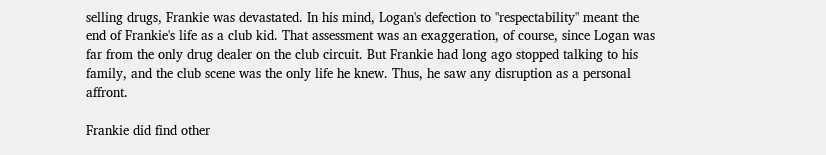selling drugs, Frankie was devastated. In his mind, Logan's defection to "respectability" meant the end of Frankie's life as a club kid. That assessment was an exaggeration, of course, since Logan was far from the only drug dealer on the club circuit. But Frankie had long ago stopped talking to his family, and the club scene was the only life he knew. Thus, he saw any disruption as a personal affront.

Frankie did find other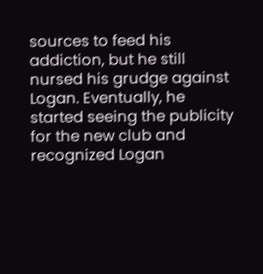sources to feed his addiction, but he still nursed his grudge against Logan. Eventually, he started seeing the publicity for the new club and recognized Logan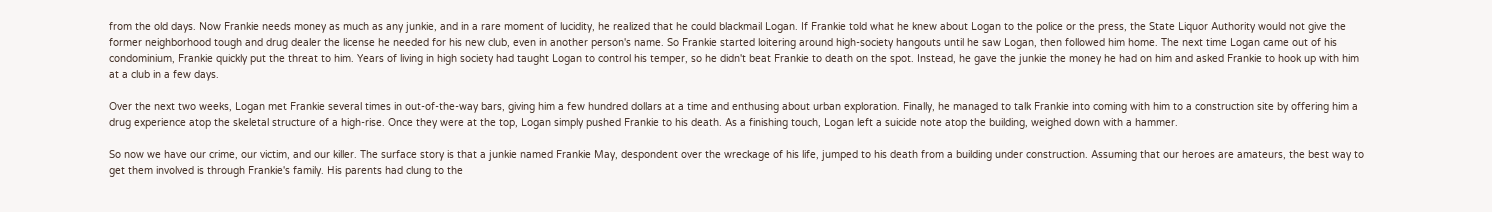from the old days. Now Frankie needs money as much as any junkie, and in a rare moment of lucidity, he realized that he could blackmail Logan. If Frankie told what he knew about Logan to the police or the press, the State Liquor Authority would not give the former neighborhood tough and drug dealer the license he needed for his new club, even in another person's name. So Frankie started loitering around high-society hangouts until he saw Logan, then followed him home. The next time Logan came out of his condominium, Frankie quickly put the threat to him. Years of living in high society had taught Logan to control his temper, so he didn't beat Frankie to death on the spot. Instead, he gave the junkie the money he had on him and asked Frankie to hook up with him at a club in a few days.

Over the next two weeks, Logan met Frankie several times in out-of-the-way bars, giving him a few hundred dollars at a time and enthusing about urban exploration. Finally, he managed to talk Frankie into coming with him to a construction site by offering him a drug experience atop the skeletal structure of a high-rise. Once they were at the top, Logan simply pushed Frankie to his death. As a finishing touch, Logan left a suicide note atop the building, weighed down with a hammer.

So now we have our crime, our victim, and our killer. The surface story is that a junkie named Frankie May, despondent over the wreckage of his life, jumped to his death from a building under construction. Assuming that our heroes are amateurs, the best way to get them involved is through Frankie's family. His parents had clung to the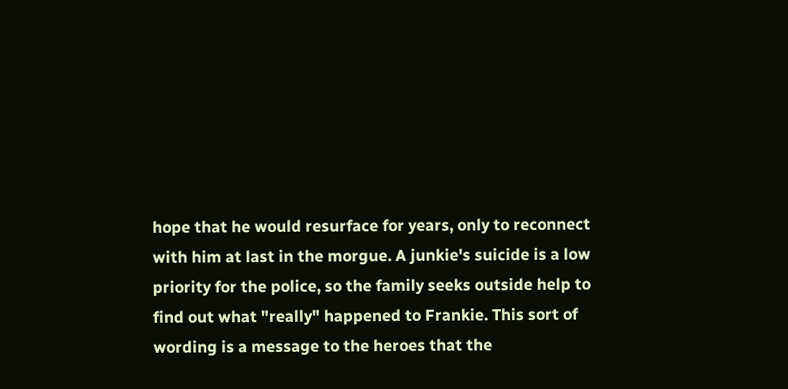hope that he would resurface for years, only to reconnect with him at last in the morgue. A junkie's suicide is a low priority for the police, so the family seeks outside help to find out what "really" happened to Frankie. This sort of wording is a message to the heroes that the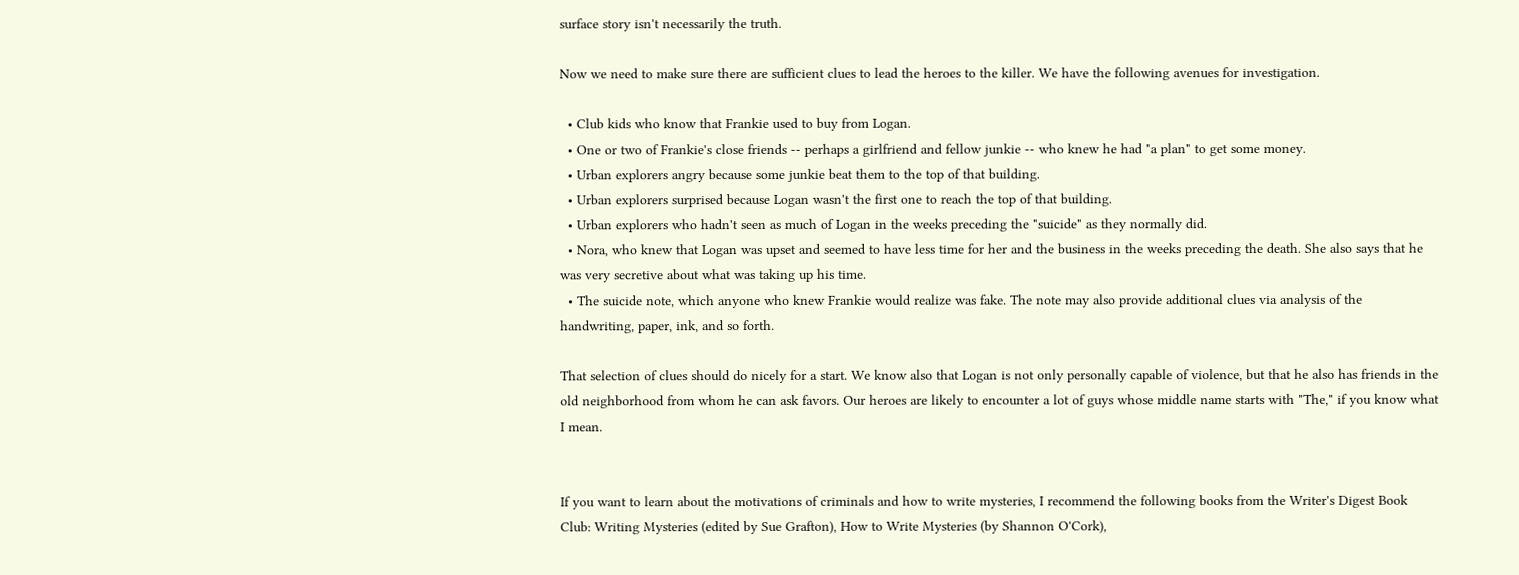surface story isn't necessarily the truth.

Now we need to make sure there are sufficient clues to lead the heroes to the killer. We have the following avenues for investigation.

  • Club kids who know that Frankie used to buy from Logan.
  • One or two of Frankie's close friends -- perhaps a girlfriend and fellow junkie -- who knew he had "a plan" to get some money.
  • Urban explorers angry because some junkie beat them to the top of that building.
  • Urban explorers surprised because Logan wasn't the first one to reach the top of that building.
  • Urban explorers who hadn't seen as much of Logan in the weeks preceding the "suicide" as they normally did.
  • Nora, who knew that Logan was upset and seemed to have less time for her and the business in the weeks preceding the death. She also says that he was very secretive about what was taking up his time.
  • The suicide note, which anyone who knew Frankie would realize was fake. The note may also provide additional clues via analysis of the handwriting, paper, ink, and so forth.

That selection of clues should do nicely for a start. We know also that Logan is not only personally capable of violence, but that he also has friends in the old neighborhood from whom he can ask favors. Our heroes are likely to encounter a lot of guys whose middle name starts with "The," if you know what I mean.


If you want to learn about the motivations of criminals and how to write mysteries, I recommend the following books from the Writer's Digest Book Club: Writing Mysteries (edited by Sue Grafton), How to Write Mysteries (by Shannon O'Cork),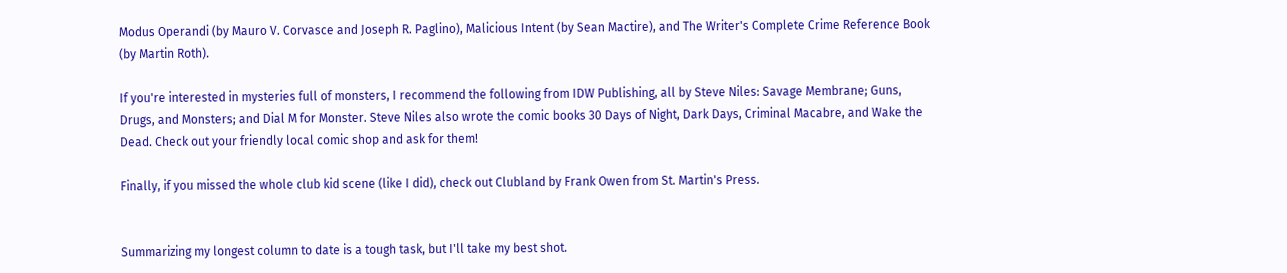Modus Operandi (by Mauro V. Corvasce and Joseph R. Paglino), Malicious Intent (by Sean Mactire), and The Writer's Complete Crime Reference Book (by Martin Roth).

If you're interested in mysteries full of monsters, I recommend the following from IDW Publishing, all by Steve Niles: Savage Membrane; Guns, Drugs, and Monsters; and Dial M for Monster. Steve Niles also wrote the comic books 30 Days of Night, Dark Days, Criminal Macabre, and Wake the Dead. Check out your friendly local comic shop and ask for them!

Finally, if you missed the whole club kid scene (like I did), check out Clubland by Frank Owen from St. Martin's Press.


Summarizing my longest column to date is a tough task, but I'll take my best shot.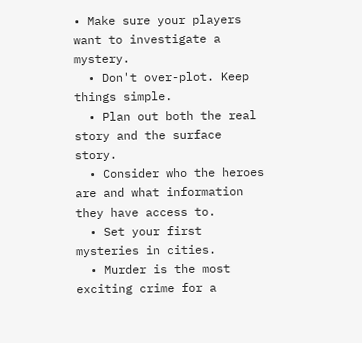• Make sure your players want to investigate a mystery.
  • Don't over-plot. Keep things simple.
  • Plan out both the real story and the surface story.
  • Consider who the heroes are and what information they have access to.
  • Set your first mysteries in cities.
  • Murder is the most exciting crime for a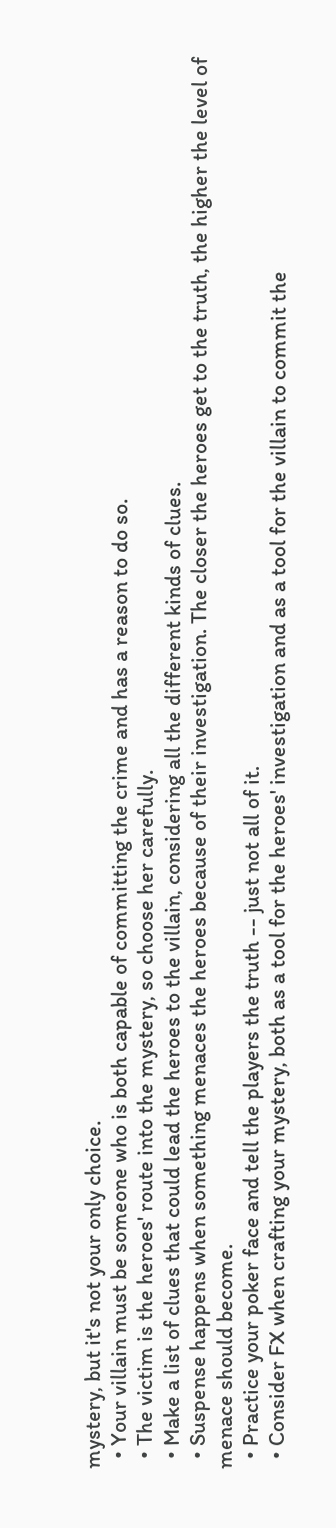mystery, but it's not your only choice.
  • Your villain must be someone who is both capable of committing the crime and has a reason to do so.
  • The victim is the heroes' route into the mystery, so choose her carefully.
  • Make a list of clues that could lead the heroes to the villain, considering all the different kinds of clues.
  • Suspense happens when something menaces the heroes because of their investigation. The closer the heroes get to the truth, the higher the level of menace should become.
  • Practice your poker face and tell the players the truth -- just not all of it.
  • Consider FX when crafting your mystery, both as a tool for the heroes' investigation and as a tool for the villain to commit the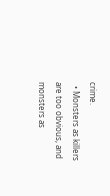crime.
  • Monsters as killers are too obvious, and monsters as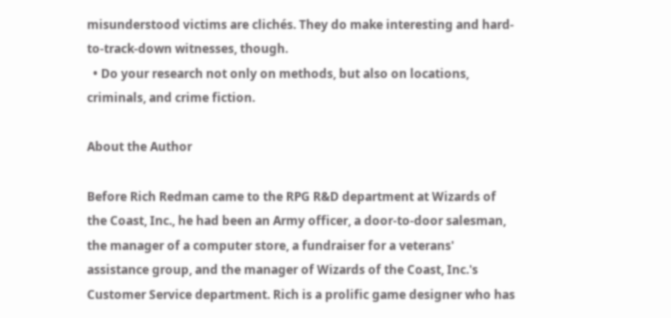misunderstood victims are clichés. They do make interesting and hard-to-track-down witnesses, though.
  • Do your research not only on methods, but also on locations, criminals, and crime fiction.

About the Author

Before Rich Redman came to the RPG R&D department at Wizards of the Coast, Inc., he had been an Army officer, a door-to-door salesman, the manager of a computer store, a fundraiser for a veterans' assistance group, and the manager of Wizards of the Coast, Inc.'s Customer Service department. Rich is a prolific game designer who has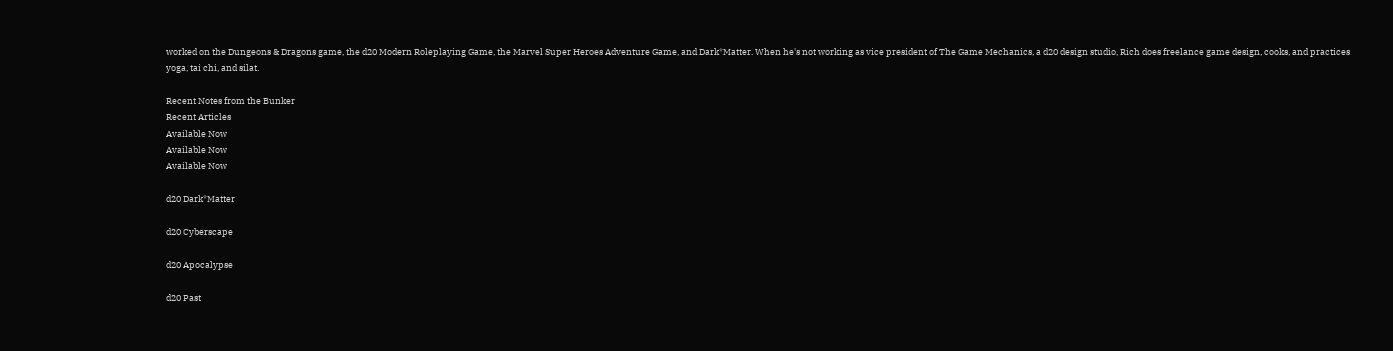worked on the Dungeons & Dragons game, the d20 Modern Roleplaying Game, the Marvel Super Heroes Adventure Game, and Dark*Matter. When he's not working as vice president of The Game Mechanics, a d20 design studio, Rich does freelance game design, cooks, and practices yoga, tai chi, and silat.

Recent Notes from the Bunker
Recent Articles
Available Now
Available Now
Available Now

d20 Dark*Matter

d20 Cyberscape

d20 Apocalypse

d20 Past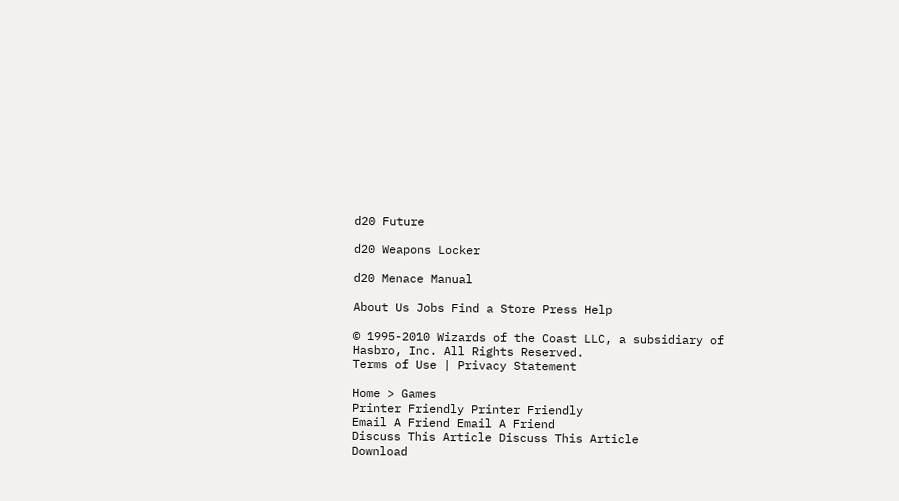d20 Future

d20 Weapons Locker

d20 Menace Manual

About Us Jobs Find a Store Press Help

© 1995-2010 Wizards of the Coast LLC, a subsidiary of Hasbro, Inc. All Rights Reserved.
Terms of Use | Privacy Statement

Home > Games
Printer Friendly Printer Friendly
Email A Friend Email A Friend
Discuss This Article Discuss This Article
Download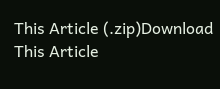This Article (.zip)Download This Article